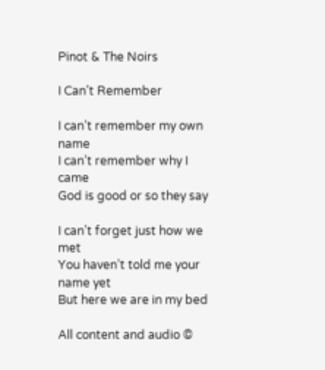Pinot & The Noirs

I Can’t Remember

I can’t remember my own name
I can’t remember why I came
God is good or so they say

I can’t forget just how we met
You haven’t told me your name yet
But here we are in my bed

All content and audio ©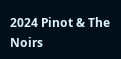2024 Pinot & The Noirs